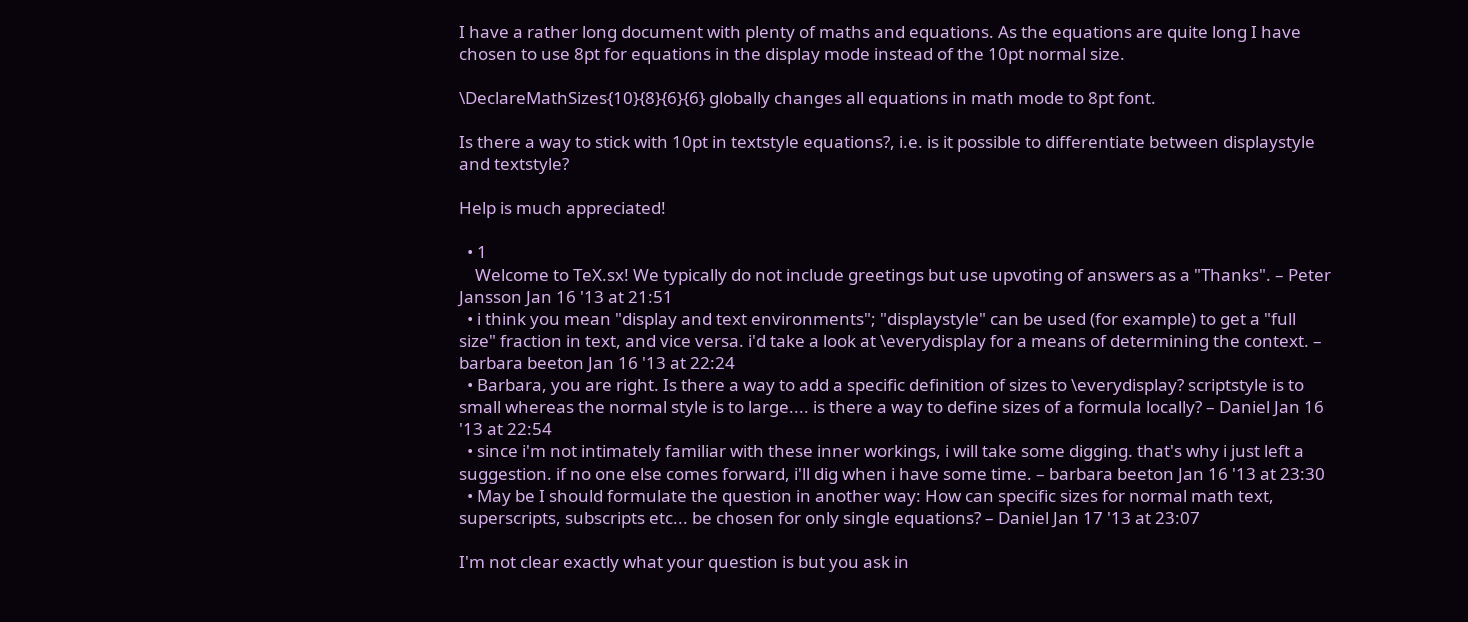I have a rather long document with plenty of maths and equations. As the equations are quite long I have chosen to use 8pt for equations in the display mode instead of the 10pt normal size.

\DeclareMathSizes{10}{8}{6}{6} globally changes all equations in math mode to 8pt font.

Is there a way to stick with 10pt in textstyle equations?, i.e. is it possible to differentiate between displaystyle and textstyle?

Help is much appreciated!

  • 1
    Welcome to TeX.sx! We typically do not include greetings but use upvoting of answers as a "Thanks". – Peter Jansson Jan 16 '13 at 21:51
  • i think you mean "display and text environments"; "displaystyle" can be used (for example) to get a "full size" fraction in text, and vice versa. i'd take a look at \everydisplay for a means of determining the context. – barbara beeton Jan 16 '13 at 22:24
  • Barbara, you are right. Is there a way to add a specific definition of sizes to \everydisplay? scriptstyle is to small whereas the normal style is to large.... is there a way to define sizes of a formula locally? – Daniel Jan 16 '13 at 22:54
  • since i'm not intimately familiar with these inner workings, i will take some digging. that's why i just left a suggestion. if no one else comes forward, i'll dig when i have some time. – barbara beeton Jan 16 '13 at 23:30
  • May be I should formulate the question in another way: How can specific sizes for normal math text, superscripts, subscripts etc... be chosen for only single equations? – Daniel Jan 17 '13 at 23:07

I'm not clear exactly what your question is but you ask in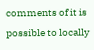comments of it is possible to locally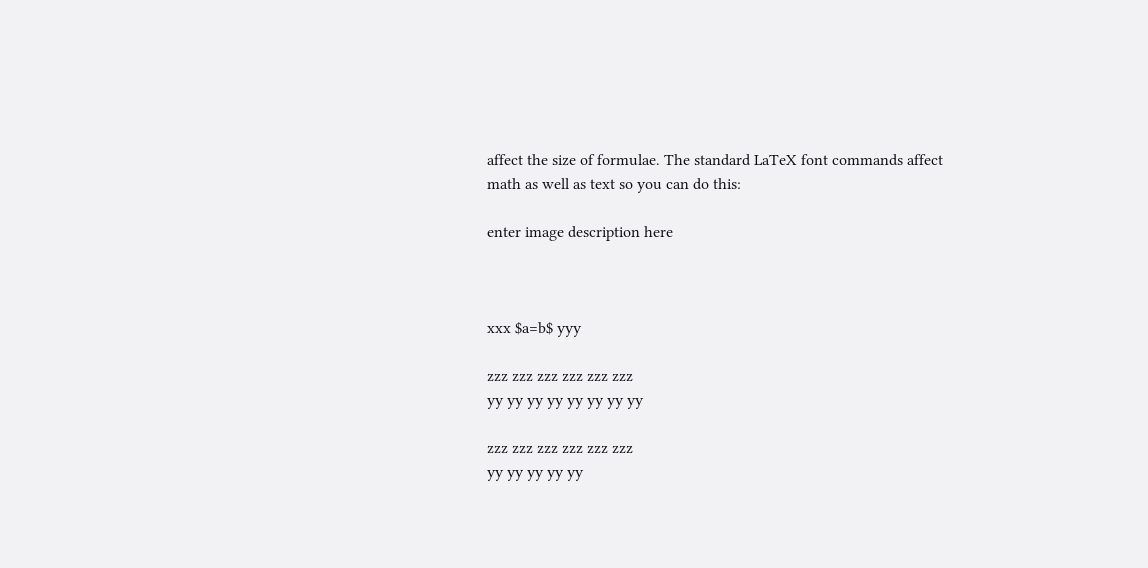affect the size of formulae. The standard LaTeX font commands affect math as well as text so you can do this:

enter image description here



xxx $a=b$ yyy

zzz zzz zzz zzz zzz zzz
yy yy yy yy yy yy yy yy

zzz zzz zzz zzz zzz zzz
yy yy yy yy yy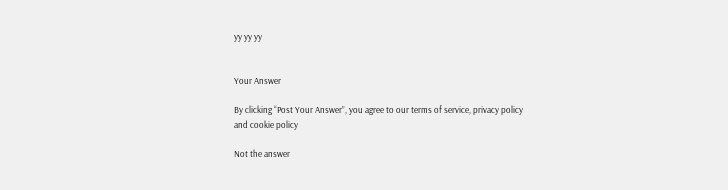yy yy yy


Your Answer

By clicking “Post Your Answer”, you agree to our terms of service, privacy policy and cookie policy

Not the answer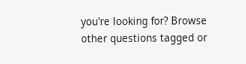you're looking for? Browse other questions tagged or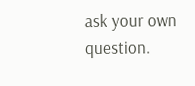ask your own question.